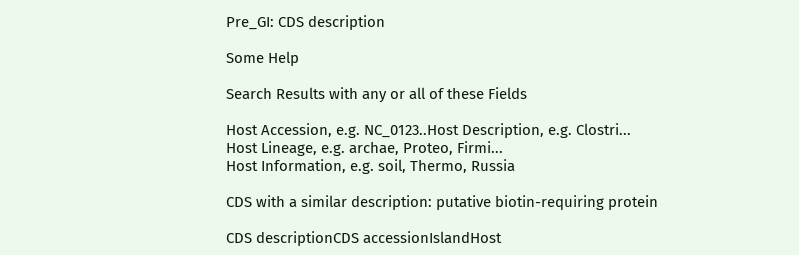Pre_GI: CDS description

Some Help

Search Results with any or all of these Fields

Host Accession, e.g. NC_0123..Host Description, e.g. Clostri...
Host Lineage, e.g. archae, Proteo, Firmi...
Host Information, e.g. soil, Thermo, Russia

CDS with a similar description: putative biotin-requiring protein

CDS descriptionCDS accessionIslandHost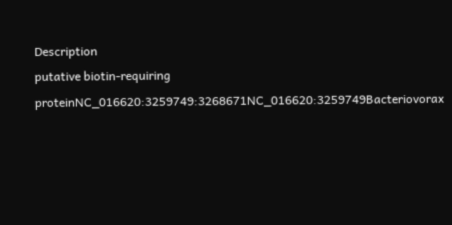Description
putative biotin-requiring proteinNC_016620:3259749:3268671NC_016620:3259749Bacteriovorax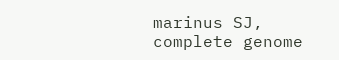marinus SJ, complete genome